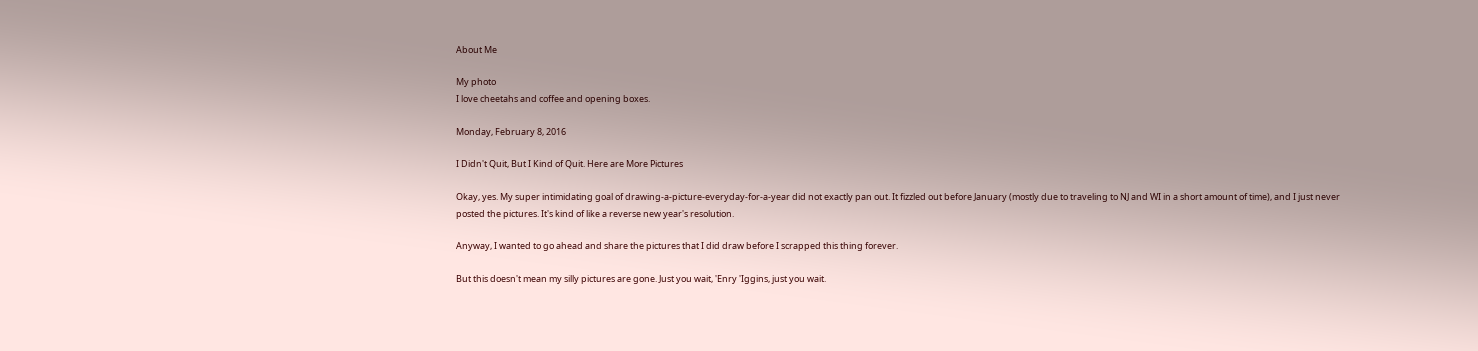About Me

My photo
I love cheetahs and coffee and opening boxes.

Monday, February 8, 2016

I Didn't Quit, But I Kind of Quit. Here are More Pictures

Okay, yes. My super intimidating goal of drawing-a-picture-everyday-for-a-year did not exactly pan out. It fizzled out before January (mostly due to traveling to NJ and WI in a short amount of time), and I just never posted the pictures. It's kind of like a reverse new year's resolution.

Anyway, I wanted to go ahead and share the pictures that I did draw before I scrapped this thing forever.

But this doesn't mean my silly pictures are gone. Just you wait, 'Enry 'Iggins, just you wait.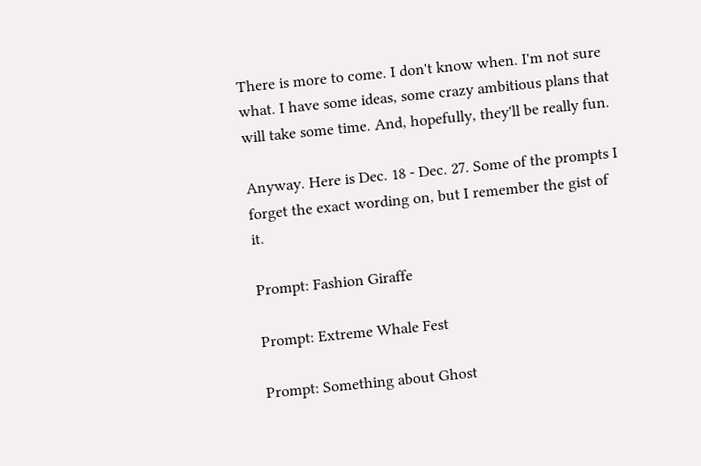There is more to come. I don't know when. I'm not sure what. I have some ideas, some crazy ambitious plans that will take some time. And, hopefully, they'll be really fun.

Anyway. Here is Dec. 18 - Dec. 27. Some of the prompts I forget the exact wording on, but I remember the gist of it.

Prompt: Fashion Giraffe

Prompt: Extreme Whale Fest

Prompt: Something about Ghost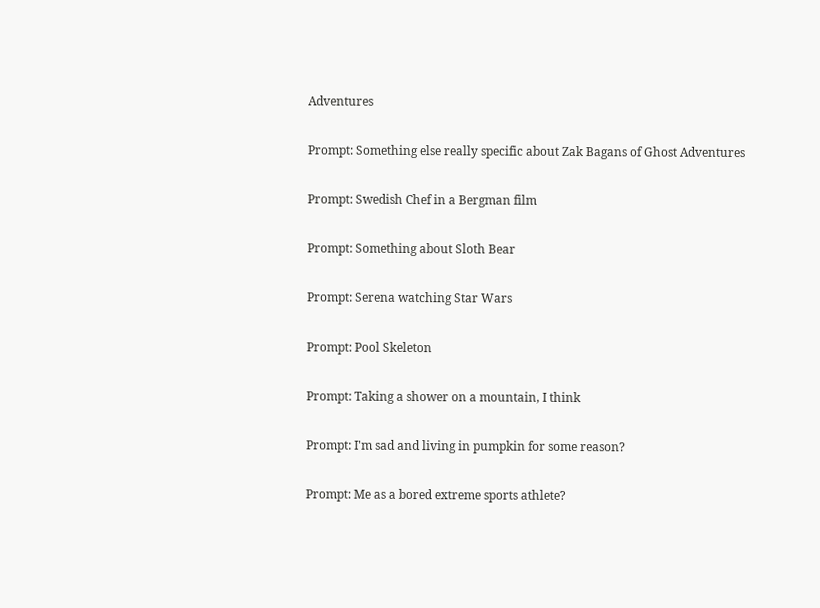Adventures

Prompt: Something else really specific about Zak Bagans of Ghost Adventures

Prompt: Swedish Chef in a Bergman film

Prompt: Something about Sloth Bear

Prompt: Serena watching Star Wars

Prompt: Pool Skeleton

Prompt: Taking a shower on a mountain, I think

Prompt: I'm sad and living in pumpkin for some reason?

Prompt: Me as a bored extreme sports athlete?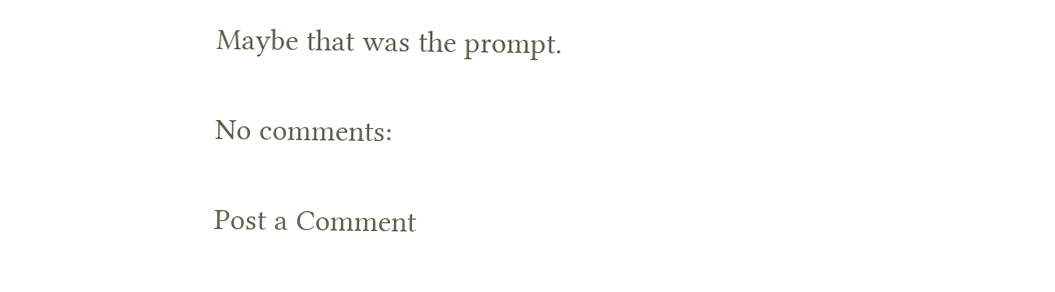Maybe that was the prompt.

No comments:

Post a Comment